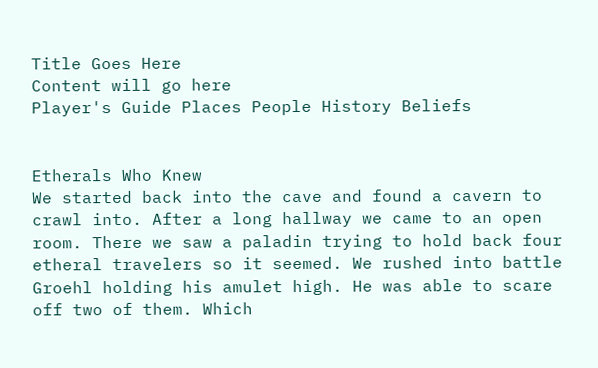Title Goes Here
Content will go here
Player's Guide Places People History Beliefs


Etherals Who Knew
We started back into the cave and found a cavern to crawl into. After a long hallway we came to an open room. There we saw a paladin trying to hold back four etheral travelers so it seemed. We rushed into battle Groehl holding his amulet high. He was able to scare off two of them. Which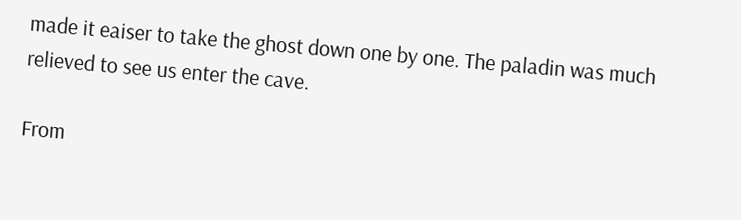made it eaiser to take the ghost down one by one. The paladin was much relieved to see us enter the cave.

From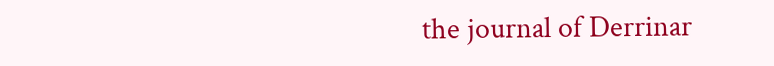the journal of Derrinar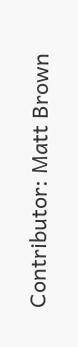Contributor: Matt Brown